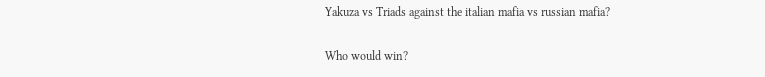Yakuza vs Triads against the italian mafia vs russian mafia?

Who would win?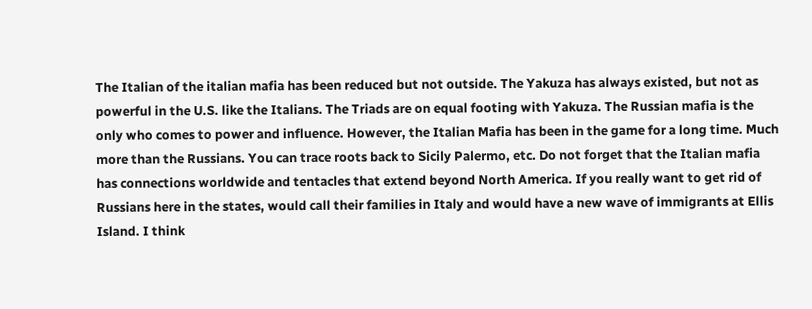The Italian of the italian mafia has been reduced but not outside. The Yakuza has always existed, but not as powerful in the U.S. like the Italians. The Triads are on equal footing with Yakuza. The Russian mafia is the only who comes to power and influence. However, the Italian Mafia has been in the game for a long time. Much more than the Russians. You can trace roots back to Sicily Palermo, etc. Do not forget that the Italian mafia has connections worldwide and tentacles that extend beyond North America. If you really want to get rid of Russians here in the states, would call their families in Italy and would have a new wave of immigrants at Ellis Island. I think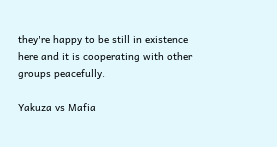they're happy to be still in existence here and it is cooperating with other groups peacefully.

Yakuza vs Mafia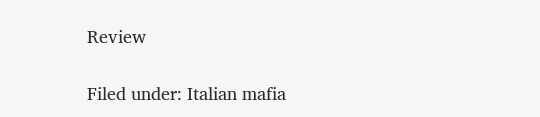Review

Filed under: Italian mafia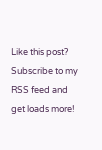Like this post? Subscribe to my RSS feed and get loads more!